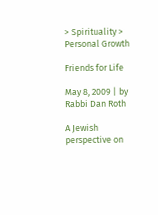> Spirituality > Personal Growth

Friends for Life

May 8, 2009 | by Rabbi Dan Roth

A Jewish perspective on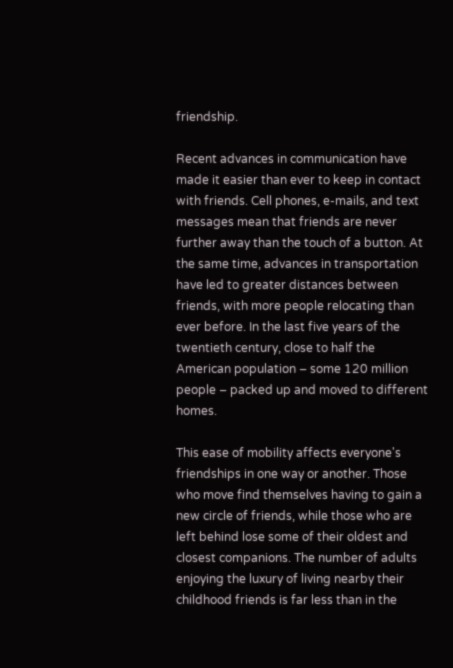friendship.

Recent advances in communication have made it easier than ever to keep in contact with friends. Cell phones, e-mails, and text messages mean that friends are never further away than the touch of a button. At the same time, advances in transportation have led to greater distances between friends, with more people relocating than ever before. In the last five years of the twentieth century, close to half the American population – some 120 million people – packed up and moved to different homes.

This ease of mobility affects everyone's friendships in one way or another. Those who move find themselves having to gain a new circle of friends, while those who are left behind lose some of their oldest and closest companions. The number of adults enjoying the luxury of living nearby their childhood friends is far less than in the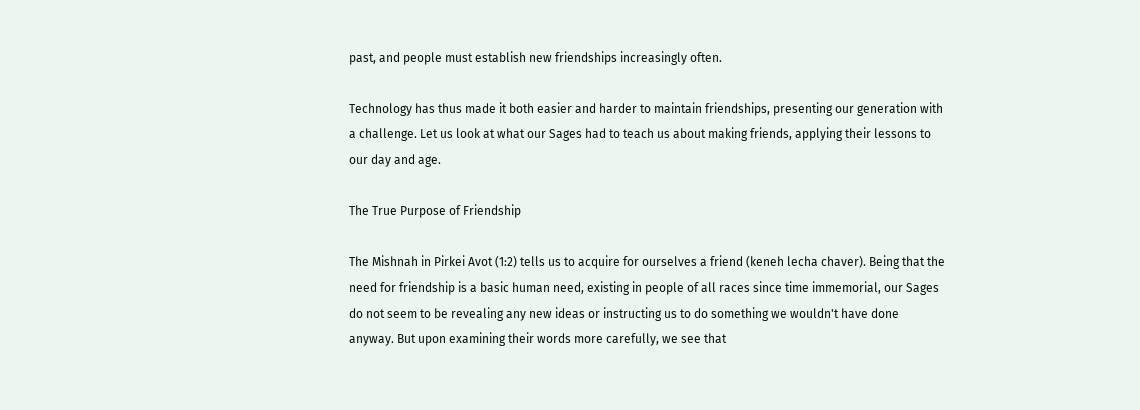past, and people must establish new friendships increasingly often.

Technology has thus made it both easier and harder to maintain friendships, presenting our generation with a challenge. Let us look at what our Sages had to teach us about making friends, applying their lessons to our day and age.

The True Purpose of Friendship

The Mishnah in Pirkei Avot (1:2) tells us to acquire for ourselves a friend (keneh lecha chaver). Being that the need for friendship is a basic human need, existing in people of all races since time immemorial, our Sages do not seem to be revealing any new ideas or instructing us to do something we wouldn't have done anyway. But upon examining their words more carefully, we see that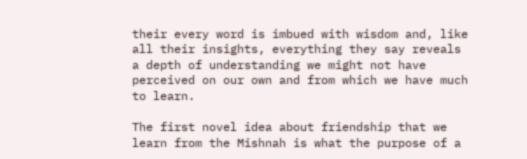their every word is imbued with wisdom and, like all their insights, everything they say reveals a depth of understanding we might not have perceived on our own and from which we have much to learn.

The first novel idea about friendship that we learn from the Mishnah is what the purpose of a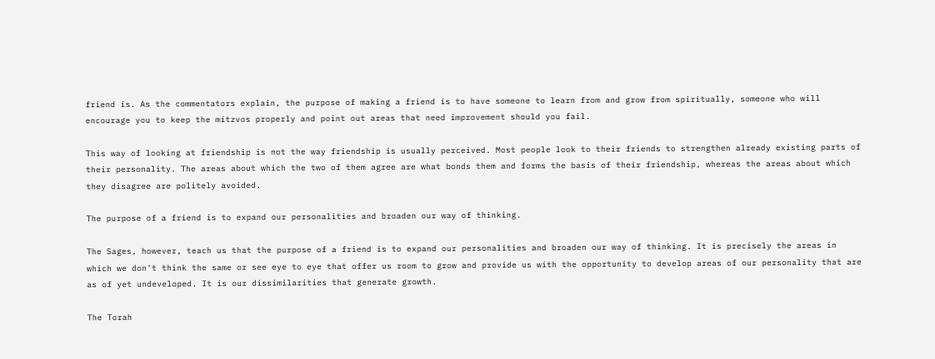friend is. As the commentators explain, the purpose of making a friend is to have someone to learn from and grow from spiritually, someone who will encourage you to keep the mitzvos properly and point out areas that need improvement should you fail.

This way of looking at friendship is not the way friendship is usually perceived. Most people look to their friends to strengthen already existing parts of their personality. The areas about which the two of them agree are what bonds them and forms the basis of their friendship, whereas the areas about which they disagree are politely avoided.

The purpose of a friend is to expand our personalities and broaden our way of thinking.

The Sages, however, teach us that the purpose of a friend is to expand our personalities and broaden our way of thinking. It is precisely the areas in which we don't think the same or see eye to eye that offer us room to grow and provide us with the opportunity to develop areas of our personality that are as of yet undeveloped. It is our dissimilarities that generate growth.

The Torah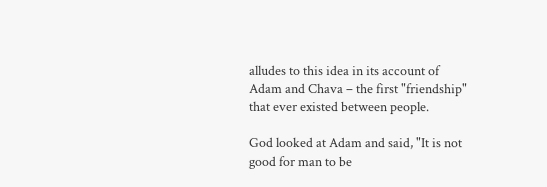alludes to this idea in its account of Adam and Chava – the first "friendship" that ever existed between people.

God looked at Adam and said, "It is not good for man to be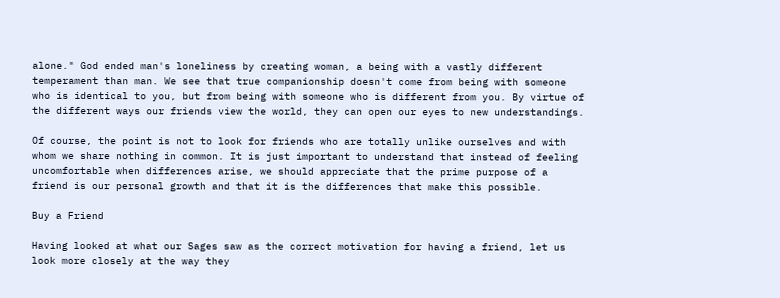alone." God ended man's loneliness by creating woman, a being with a vastly different temperament than man. We see that true companionship doesn't come from being with someone who is identical to you, but from being with someone who is different from you. By virtue of the different ways our friends view the world, they can open our eyes to new understandings.

Of course, the point is not to look for friends who are totally unlike ourselves and with whom we share nothing in common. It is just important to understand that instead of feeling uncomfortable when differences arise, we should appreciate that the prime purpose of a friend is our personal growth and that it is the differences that make this possible.

Buy a Friend

Having looked at what our Sages saw as the correct motivation for having a friend, let us look more closely at the way they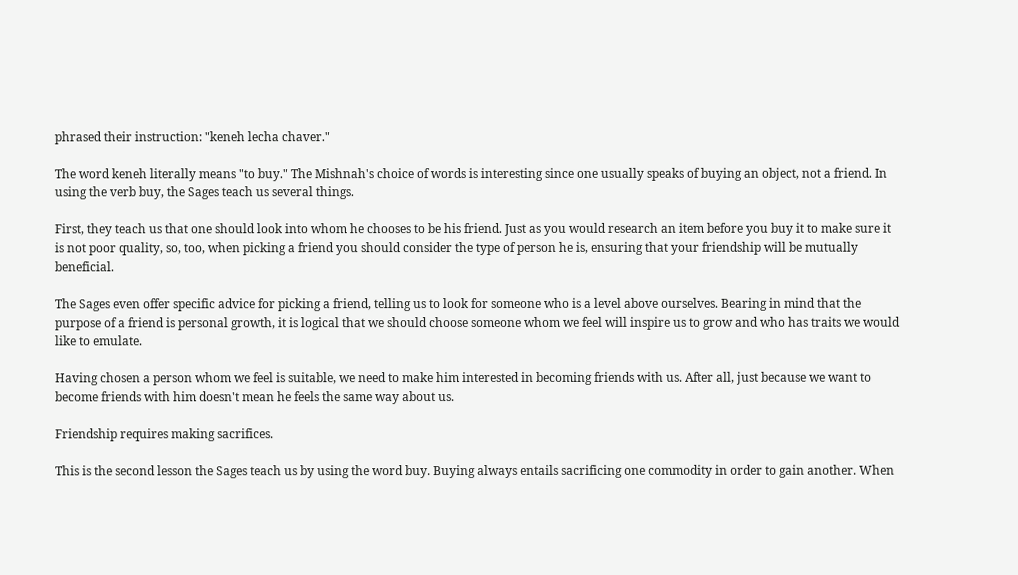phrased their instruction: "keneh lecha chaver."

The word keneh literally means "to buy." The Mishnah's choice of words is interesting since one usually speaks of buying an object, not a friend. In using the verb buy, the Sages teach us several things.

First, they teach us that one should look into whom he chooses to be his friend. Just as you would research an item before you buy it to make sure it is not poor quality, so, too, when picking a friend you should consider the type of person he is, ensuring that your friendship will be mutually beneficial.

The Sages even offer specific advice for picking a friend, telling us to look for someone who is a level above ourselves. Bearing in mind that the purpose of a friend is personal growth, it is logical that we should choose someone whom we feel will inspire us to grow and who has traits we would like to emulate.

Having chosen a person whom we feel is suitable, we need to make him interested in becoming friends with us. After all, just because we want to become friends with him doesn't mean he feels the same way about us.

Friendship requires making sacrifices.

This is the second lesson the Sages teach us by using the word buy. Buying always entails sacrificing one commodity in order to gain another. When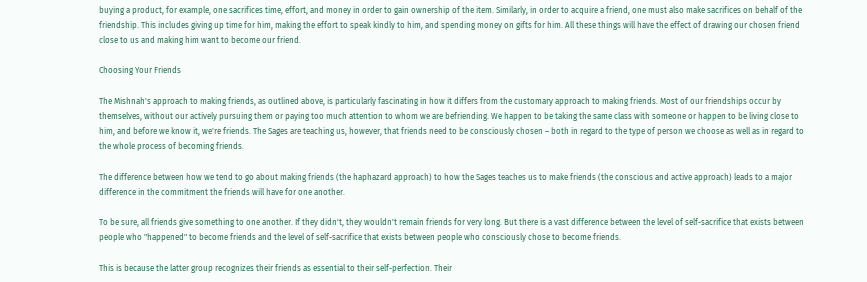buying a product, for example, one sacrifices time, effort, and money in order to gain ownership of the item. Similarly, in order to acquire a friend, one must also make sacrifices on behalf of the friendship. This includes giving up time for him, making the effort to speak kindly to him, and spending money on gifts for him. All these things will have the effect of drawing our chosen friend close to us and making him want to become our friend.

Choosing Your Friends

The Mishnah's approach to making friends, as outlined above, is particularly fascinating in how it differs from the customary approach to making friends. Most of our friendships occur by themselves, without our actively pursuing them or paying too much attention to whom we are befriending. We happen to be taking the same class with someone or happen to be living close to him, and before we know it, we're friends. The Sages are teaching us, however, that friends need to be consciously chosen – both in regard to the type of person we choose as well as in regard to the whole process of becoming friends.

The difference between how we tend to go about making friends (the haphazard approach) to how the Sages teaches us to make friends (the conscious and active approach) leads to a major difference in the commitment the friends will have for one another.

To be sure, all friends give something to one another. If they didn't, they wouldn't remain friends for very long. But there is a vast difference between the level of self-sacrifice that exists between people who "happened" to become friends and the level of self-sacrifice that exists between people who consciously chose to become friends.

This is because the latter group recognizes their friends as essential to their self-perfection. Their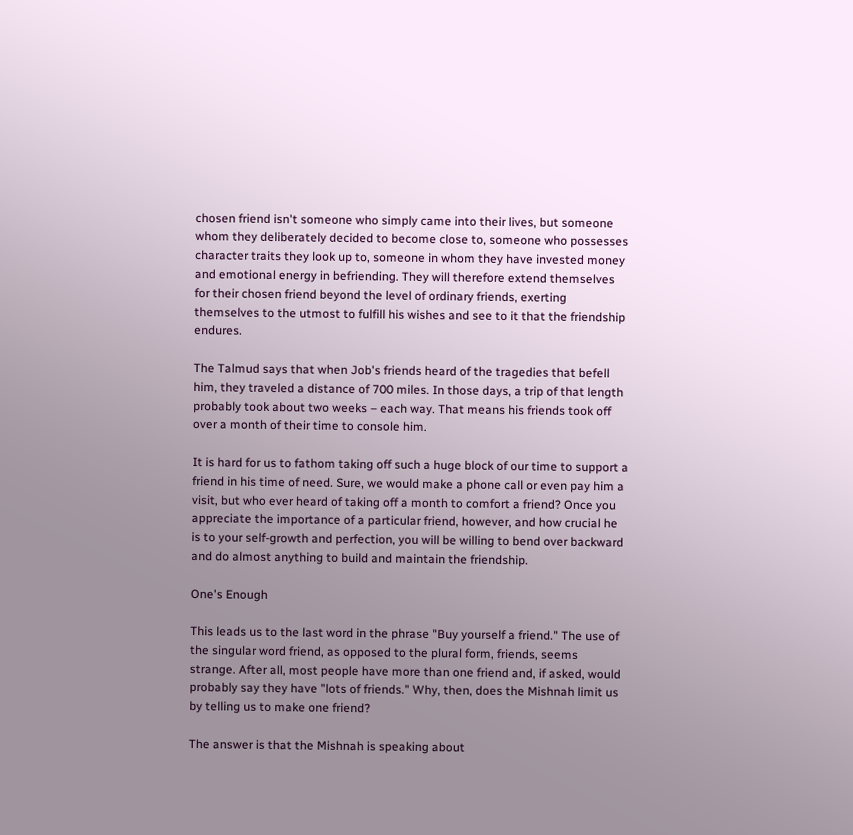chosen friend isn't someone who simply came into their lives, but someone whom they deliberately decided to become close to, someone who possesses character traits they look up to, someone in whom they have invested money and emotional energy in befriending. They will therefore extend themselves for their chosen friend beyond the level of ordinary friends, exerting themselves to the utmost to fulfill his wishes and see to it that the friendship endures.

The Talmud says that when Job's friends heard of the tragedies that befell him, they traveled a distance of 700 miles. In those days, a trip of that length probably took about two weeks – each way. That means his friends took off over a month of their time to console him.

It is hard for us to fathom taking off such a huge block of our time to support a friend in his time of need. Sure, we would make a phone call or even pay him a visit, but who ever heard of taking off a month to comfort a friend? Once you appreciate the importance of a particular friend, however, and how crucial he is to your self-growth and perfection, you will be willing to bend over backward and do almost anything to build and maintain the friendship.

One's Enough

This leads us to the last word in the phrase "Buy yourself a friend." The use of the singular word friend, as opposed to the plural form, friends, seems strange. After all, most people have more than one friend and, if asked, would probably say they have "lots of friends." Why, then, does the Mishnah limit us by telling us to make one friend?

The answer is that the Mishnah is speaking about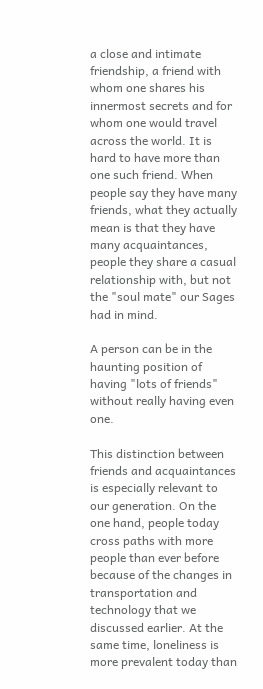a close and intimate friendship, a friend with whom one shares his innermost secrets and for whom one would travel across the world. It is hard to have more than one such friend. When people say they have many friends, what they actually mean is that they have many acquaintances, people they share a casual relationship with, but not the "soul mate" our Sages had in mind.

A person can be in the haunting position of having "lots of friends" without really having even one.

This distinction between friends and acquaintances is especially relevant to our generation. On the one hand, people today cross paths with more people than ever before because of the changes in transportation and technology that we discussed earlier. At the same time, loneliness is more prevalent today than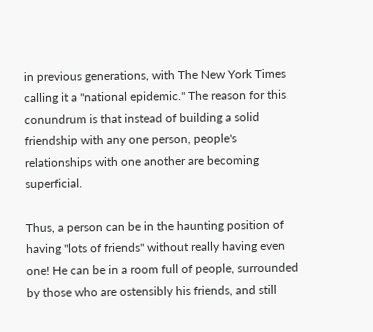in previous generations, with The New York Times calling it a "national epidemic." The reason for this conundrum is that instead of building a solid friendship with any one person, people's relationships with one another are becoming superficial.

Thus, a person can be in the haunting position of having "lots of friends" without really having even one! He can be in a room full of people, surrounded by those who are ostensibly his friends, and still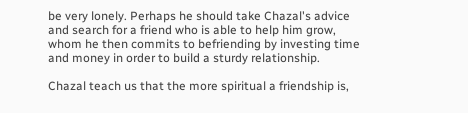be very lonely. Perhaps he should take Chazal's advice and search for a friend who is able to help him grow, whom he then commits to befriending by investing time and money in order to build a sturdy relationship.

Chazal teach us that the more spiritual a friendship is,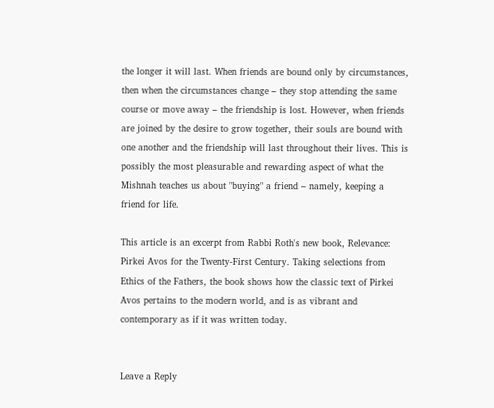the longer it will last. When friends are bound only by circumstances, then when the circumstances change – they stop attending the same course or move away – the friendship is lost. However, when friends are joined by the desire to grow together, their souls are bound with one another and the friendship will last throughout their lives. This is possibly the most pleasurable and rewarding aspect of what the Mishnah teaches us about "buying" a friend – namely, keeping a friend for life.

This article is an excerpt from Rabbi Roth's new book, Relevance: Pirkei Avos for the Twenty-First Century. Taking selections from Ethics of the Fathers, the book shows how the classic text of Pirkei Avos pertains to the modern world, and is as vibrant and contemporary as if it was written today.


Leave a Reply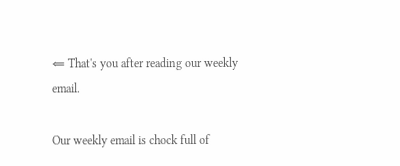⇐ That's you after reading our weekly email.

Our weekly email is chock full of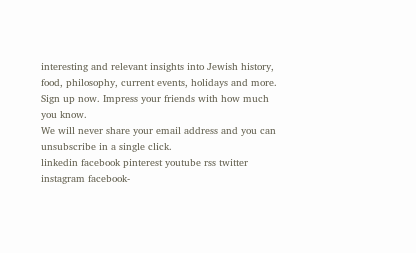interesting and relevant insights into Jewish history, food, philosophy, current events, holidays and more.
Sign up now. Impress your friends with how much you know.
We will never share your email address and you can unsubscribe in a single click.
linkedin facebook pinterest youtube rss twitter instagram facebook-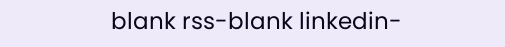blank rss-blank linkedin-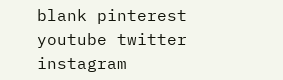blank pinterest youtube twitter instagram